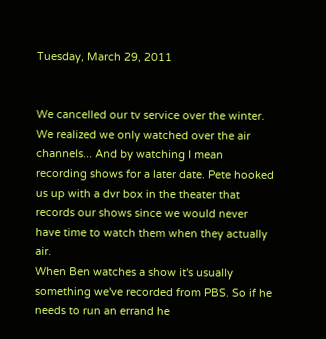Tuesday, March 29, 2011


We cancelled our tv service over the winter. We realized we only watched over the air channels... And by watching I mean recording shows for a later date. Pete hooked us up with a dvr box in the theater that records our shows since we would never have time to watch them when they actually air.
When Ben watches a show it's usually something we've recorded from PBS. So if he needs to run an errand he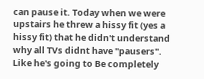can pause it. Today when we were upstairs he threw a hissy fit (yes a hissy fit) that he didn't understand why all TVs didnt have "pausers".
Like he's going to Be completely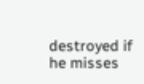destroyed if he misses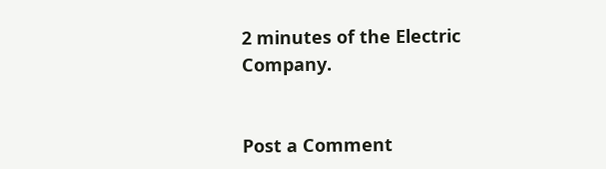2 minutes of the Electric Company.


Post a Comment